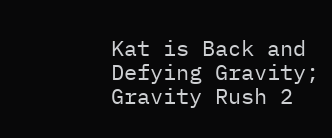Kat is Back and Defying Gravity; Gravity Rush 2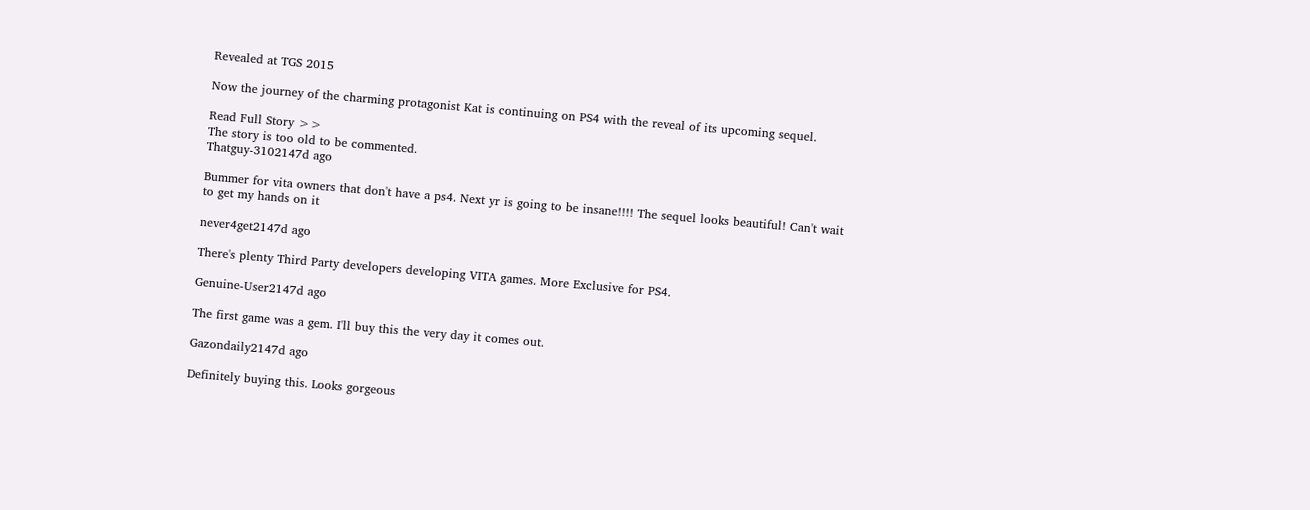Revealed at TGS 2015

Now the journey of the charming protagonist Kat is continuing on PS4 with the reveal of its upcoming sequel.

Read Full Story >>
The story is too old to be commented.
Thatguy-3102147d ago

Bummer for vita owners that don't have a ps4. Next yr is going to be insane!!!! The sequel looks beautiful! Can't wait to get my hands on it

never4get2147d ago

There's plenty Third Party developers developing VITA games. More Exclusive for PS4.

Genuine-User2147d ago

The first game was a gem. I'll buy this the very day it comes out.

Gazondaily2147d ago

Definitely buying this. Looks gorgeous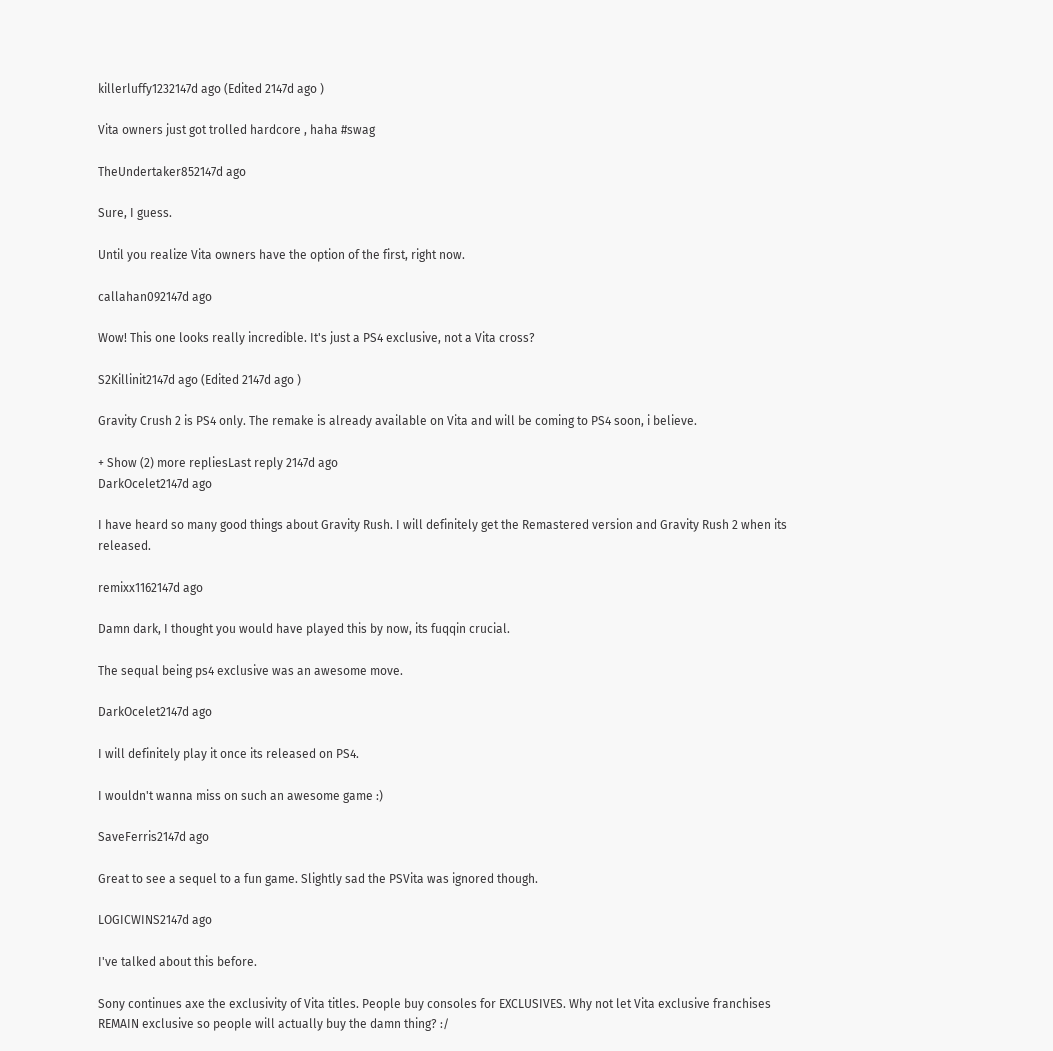killerluffy1232147d ago (Edited 2147d ago )

Vita owners just got trolled hardcore , haha #swag

TheUndertaker852147d ago

Sure, I guess.

Until you realize Vita owners have the option of the first, right now.

callahan092147d ago

Wow! This one looks really incredible. It's just a PS4 exclusive, not a Vita cross?

S2Killinit2147d ago (Edited 2147d ago )

Gravity Crush 2 is PS4 only. The remake is already available on Vita and will be coming to PS4 soon, i believe.

+ Show (2) more repliesLast reply 2147d ago
DarkOcelet2147d ago

I have heard so many good things about Gravity Rush. I will definitely get the Remastered version and Gravity Rush 2 when its released.

remixx1162147d ago

Damn dark, I thought you would have played this by now, its fuqqin crucial.

The sequal being ps4 exclusive was an awesome move.

DarkOcelet2147d ago

I will definitely play it once its released on PS4.

I wouldn't wanna miss on such an awesome game :)

SaveFerris2147d ago

Great to see a sequel to a fun game. Slightly sad the PSVita was ignored though.

LOGICWINS2147d ago

I've talked about this before.

Sony continues axe the exclusivity of Vita titles. People buy consoles for EXCLUSIVES. Why not let Vita exclusive franchises REMAIN exclusive so people will actually buy the damn thing? :/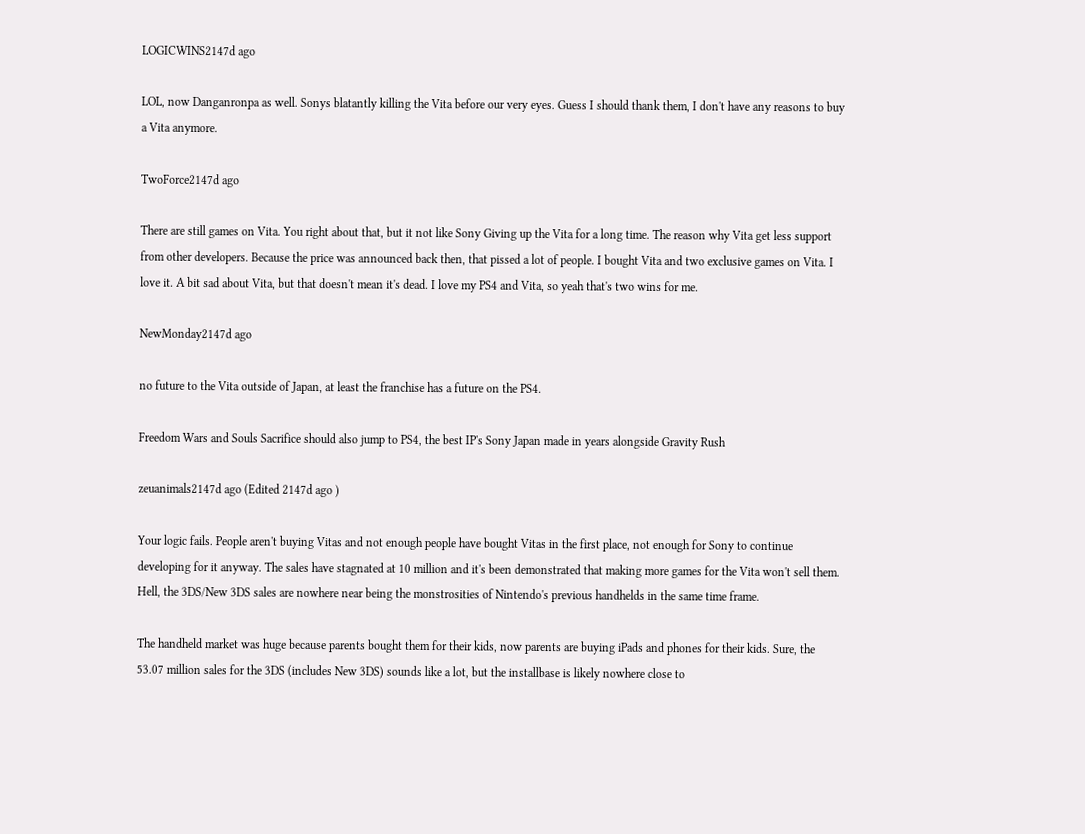LOGICWINS2147d ago

LOL, now Danganronpa as well. Sonys blatantly killing the Vita before our very eyes. Guess I should thank them, I don't have any reasons to buy a Vita anymore.

TwoForce2147d ago

There are still games on Vita. You right about that, but it not like Sony Giving up the Vita for a long time. The reason why Vita get less support from other developers. Because the price was announced back then, that pissed a lot of people. I bought Vita and two exclusive games on Vita. I love it. A bit sad about Vita, but that doesn't mean it's dead. I love my PS4 and Vita, so yeah that's two wins for me.

NewMonday2147d ago

no future to the Vita outside of Japan, at least the franchise has a future on the PS4.

Freedom Wars and Souls Sacrifice should also jump to PS4, the best IP's Sony Japan made in years alongside Gravity Rush

zeuanimals2147d ago (Edited 2147d ago )

Your logic fails. People aren't buying Vitas and not enough people have bought Vitas in the first place, not enough for Sony to continue developing for it anyway. The sales have stagnated at 10 million and it's been demonstrated that making more games for the Vita won't sell them. Hell, the 3DS/New 3DS sales are nowhere near being the monstrosities of Nintendo's previous handhelds in the same time frame.

The handheld market was huge because parents bought them for their kids, now parents are buying iPads and phones for their kids. Sure, the 53.07 million sales for the 3DS (includes New 3DS) sounds like a lot, but the installbase is likely nowhere close to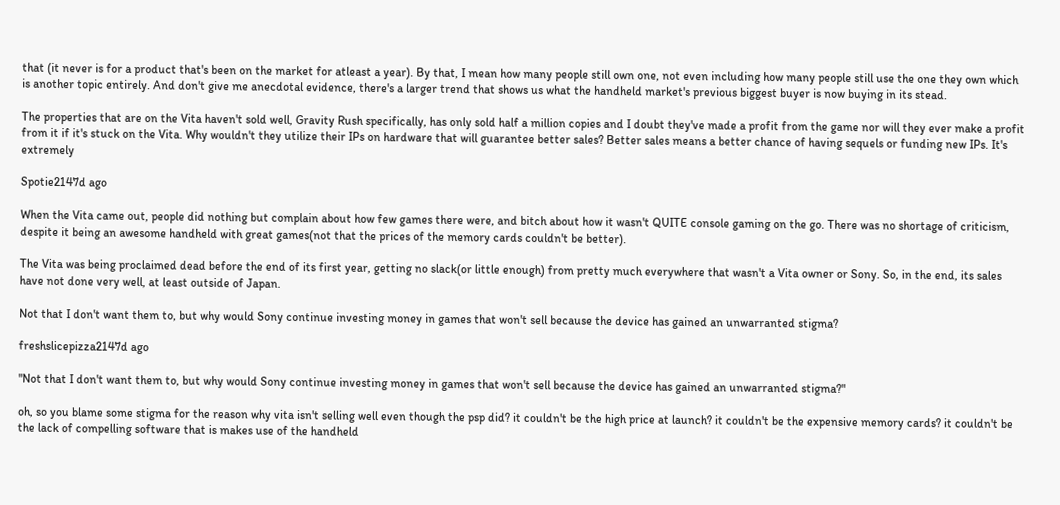that (it never is for a product that's been on the market for atleast a year). By that, I mean how many people still own one, not even including how many people still use the one they own which is another topic entirely. And don't give me anecdotal evidence, there's a larger trend that shows us what the handheld market's previous biggest buyer is now buying in its stead.

The properties that are on the Vita haven't sold well, Gravity Rush specifically, has only sold half a million copies and I doubt they've made a profit from the game nor will they ever make a profit from it if it's stuck on the Vita. Why wouldn't they utilize their IPs on hardware that will guarantee better sales? Better sales means a better chance of having sequels or funding new IPs. It's extremely

Spotie2147d ago

When the Vita came out, people did nothing but complain about how few games there were, and bitch about how it wasn't QUITE console gaming on the go. There was no shortage of criticism, despite it being an awesome handheld with great games(not that the prices of the memory cards couldn't be better).

The Vita was being proclaimed dead before the end of its first year, getting no slack(or little enough) from pretty much everywhere that wasn't a Vita owner or Sony. So, in the end, its sales have not done very well, at least outside of Japan.

Not that I don't want them to, but why would Sony continue investing money in games that won't sell because the device has gained an unwarranted stigma?

freshslicepizza2147d ago

"Not that I don't want them to, but why would Sony continue investing money in games that won't sell because the device has gained an unwarranted stigma?"

oh, so you blame some stigma for the reason why vita isn't selling well even though the psp did? it couldn't be the high price at launch? it couldn't be the expensive memory cards? it couldn't be the lack of compelling software that is makes use of the handheld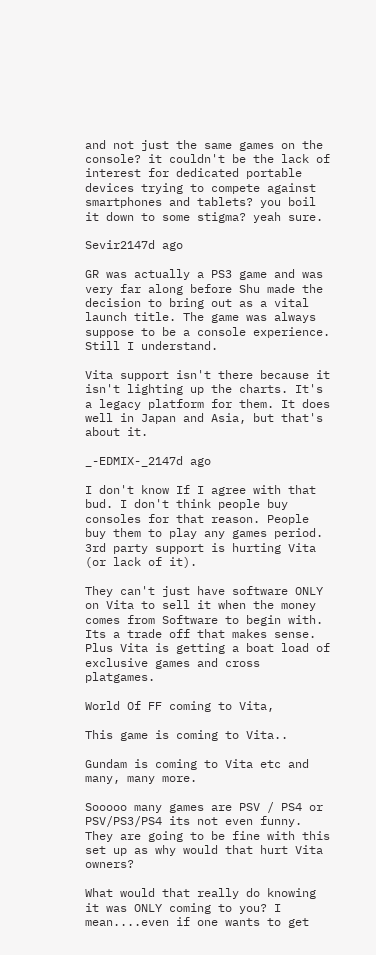and not just the same games on the console? it couldn't be the lack of interest for dedicated portable devices trying to compete against smartphones and tablets? you boil it down to some stigma? yeah sure.

Sevir2147d ago

GR was actually a PS3 game and was very far along before Shu made the decision to bring out as a vital launch title. The game was always suppose to be a console experience. Still I understand.

Vita support isn't there because it isn't lighting up the charts. It's a legacy platform for them. It does well in Japan and Asia, but that's about it.

_-EDMIX-_2147d ago

I don't know If I agree with that bud. I don't think people buy consoles for that reason. People buy them to play any games period. 3rd party support is hurting Vita (or lack of it).

They can't just have software ONLY on Vita to sell it when the money comes from Software to begin with. Its a trade off that makes sense. Plus Vita is getting a boat load of exclusive games and cross platgames.

World Of FF coming to Vita,

This game is coming to Vita..

Gundam is coming to Vita etc and many, many more.

Sooooo many games are PSV / PS4 or PSV/PS3/PS4 its not even funny. They are going to be fine with this set up as why would that hurt Vita owners?

What would that really do knowing it was ONLY coming to you? I mean....even if one wants to get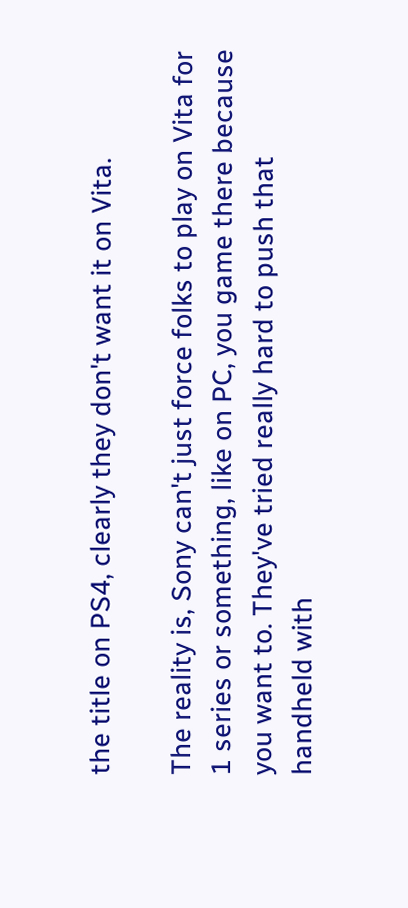the title on PS4, clearly they don't want it on Vita.

The reality is, Sony can't just force folks to play on Vita for 1 series or something, like on PC, you game there because you want to. They've tried really hard to push that handheld with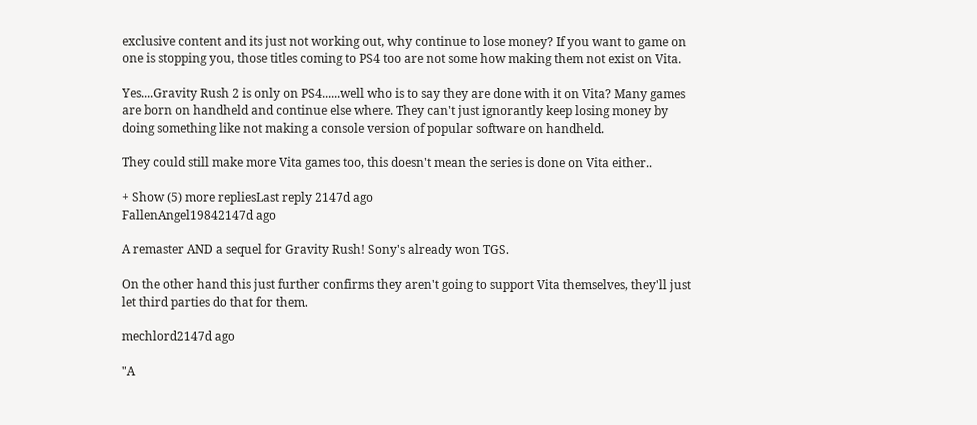exclusive content and its just not working out, why continue to lose money? If you want to game on one is stopping you, those titles coming to PS4 too are not some how making them not exist on Vita.

Yes....Gravity Rush 2 is only on PS4......well who is to say they are done with it on Vita? Many games are born on handheld and continue else where. They can't just ignorantly keep losing money by doing something like not making a console version of popular software on handheld.

They could still make more Vita games too, this doesn't mean the series is done on Vita either..

+ Show (5) more repliesLast reply 2147d ago
FallenAngel19842147d ago

A remaster AND a sequel for Gravity Rush! Sony's already won TGS.

On the other hand this just further confirms they aren't going to support Vita themselves, they'll just let third parties do that for them.

mechlord2147d ago

"A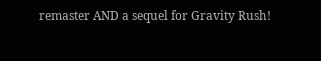remaster AND a sequel for Gravity Rush!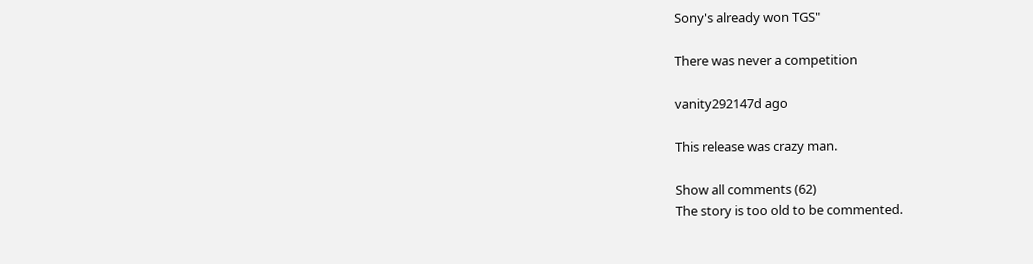Sony's already won TGS"

There was never a competition

vanity292147d ago

This release was crazy man.

Show all comments (62)
The story is too old to be commented.